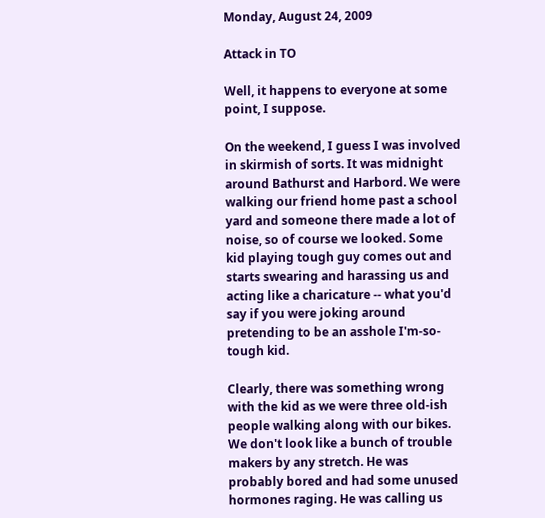Monday, August 24, 2009

Attack in TO

Well, it happens to everyone at some point, I suppose.

On the weekend, I guess I was involved in skirmish of sorts. It was midnight around Bathurst and Harbord. We were walking our friend home past a school yard and someone there made a lot of noise, so of course we looked. Some kid playing tough guy comes out and starts swearing and harassing us and acting like a charicature -- what you'd say if you were joking around pretending to be an asshole I'm-so-tough kid.

Clearly, there was something wrong with the kid as we were three old-ish people walking along with our bikes. We don't look like a bunch of trouble makers by any stretch. He was probably bored and had some unused hormones raging. He was calling us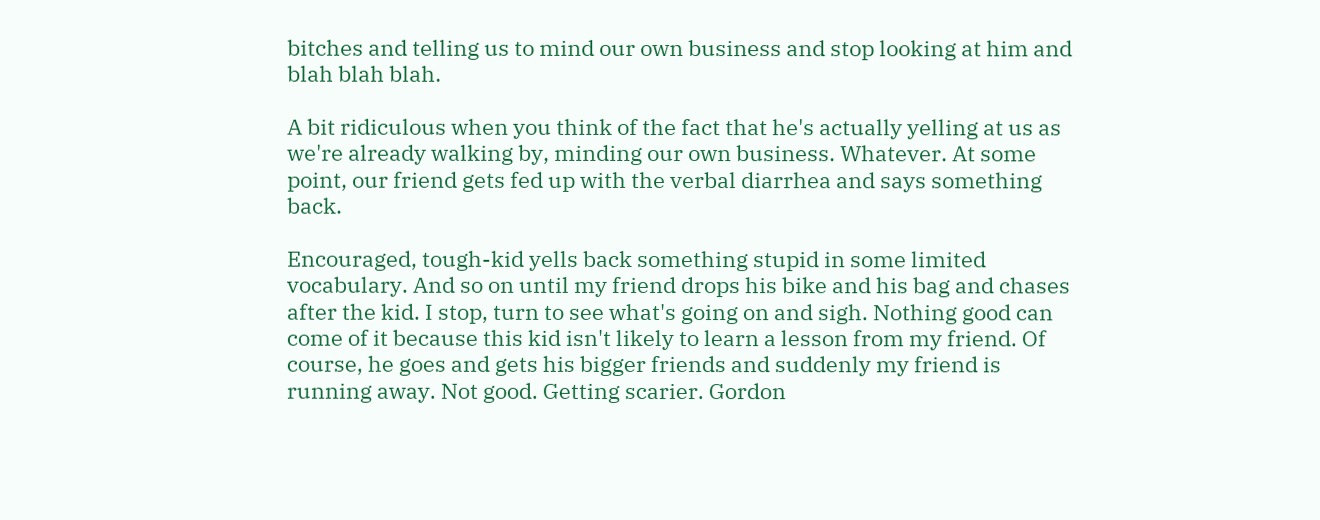bitches and telling us to mind our own business and stop looking at him and blah blah blah.

A bit ridiculous when you think of the fact that he's actually yelling at us as we're already walking by, minding our own business. Whatever. At some point, our friend gets fed up with the verbal diarrhea and says something back.

Encouraged, tough-kid yells back something stupid in some limited vocabulary. And so on until my friend drops his bike and his bag and chases after the kid. I stop, turn to see what's going on and sigh. Nothing good can come of it because this kid isn't likely to learn a lesson from my friend. Of course, he goes and gets his bigger friends and suddenly my friend is running away. Not good. Getting scarier. Gordon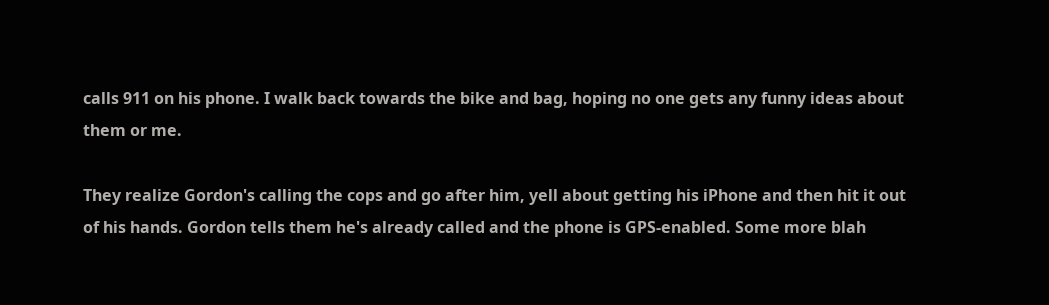calls 911 on his phone. I walk back towards the bike and bag, hoping no one gets any funny ideas about them or me.

They realize Gordon's calling the cops and go after him, yell about getting his iPhone and then hit it out of his hands. Gordon tells them he's already called and the phone is GPS-enabled. Some more blah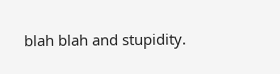blah blah and stupidity.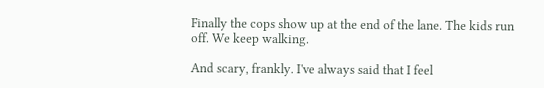Finally the cops show up at the end of the lane. The kids run off. We keep walking.

And scary, frankly. I've always said that I feel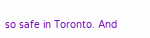so safe in Toronto. And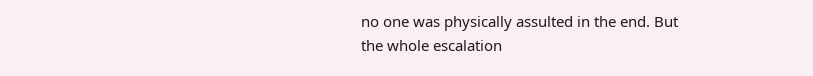no one was physically assulted in the end. But the whole escalation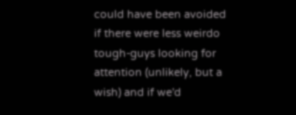could have been avoided if there were less weirdo tough-guys looking for attention (unlikely, but a wish) and if we'd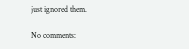just ignored them.

No comments: